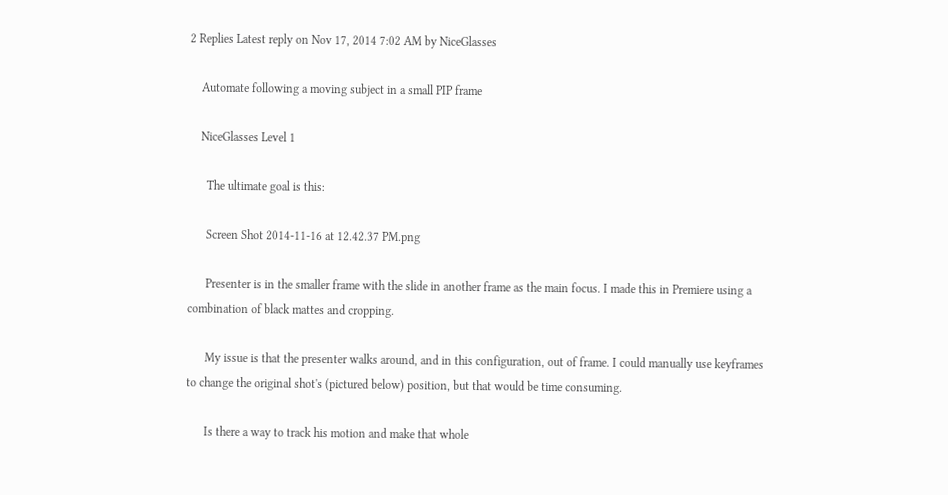2 Replies Latest reply on Nov 17, 2014 7:02 AM by NiceGlasses

    Automate following a moving subject in a small PIP frame

    NiceGlasses Level 1

      The ultimate goal is this:

      Screen Shot 2014-11-16 at 12.42.37 PM.png

      Presenter is in the smaller frame with the slide in another frame as the main focus. I made this in Premiere using a combination of black mattes and cropping.

      My issue is that the presenter walks around, and in this configuration, out of frame. I could manually use keyframes to change the original shot's (pictured below) position, but that would be time consuming.

      Is there a way to track his motion and make that whole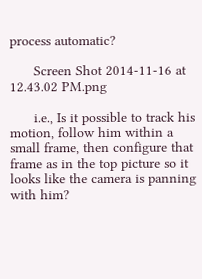process automatic?

      Screen Shot 2014-11-16 at 12.43.02 PM.png

      i.e., Is it possible to track his motion, follow him within a small frame, then configure that frame as in the top picture so it looks like the camera is panning with him?